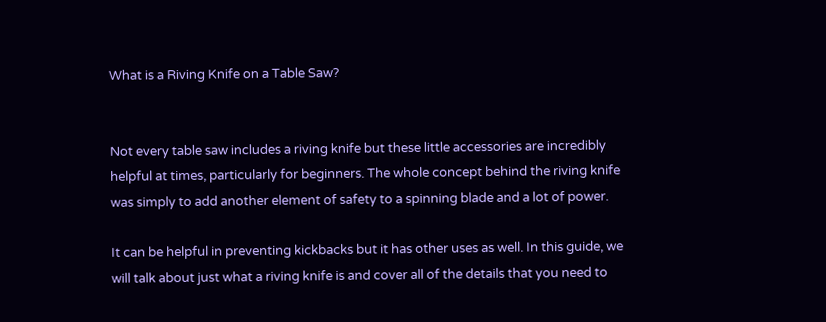What is a Riving Knife on a Table Saw?


Not every table saw includes a riving knife but these little accessories are incredibly helpful at times, particularly for beginners. The whole concept behind the riving knife was simply to add another element of safety to a spinning blade and a lot of power.

It can be helpful in preventing kickbacks but it has other uses as well. In this guide, we will talk about just what a riving knife is and cover all of the details that you need to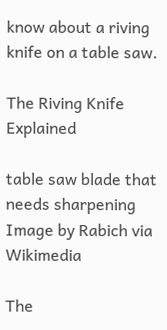know about a riving knife on a table saw.

The Riving Knife Explained

table saw blade that needs sharpening
Image by Rabich via Wikimedia

The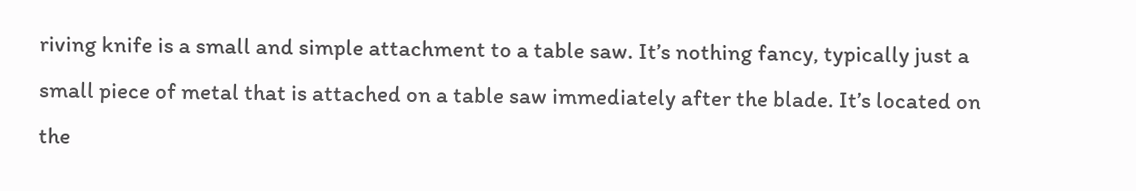riving knife is a small and simple attachment to a table saw. It’s nothing fancy, typically just a small piece of metal that is attached on a table saw immediately after the blade. It’s located on the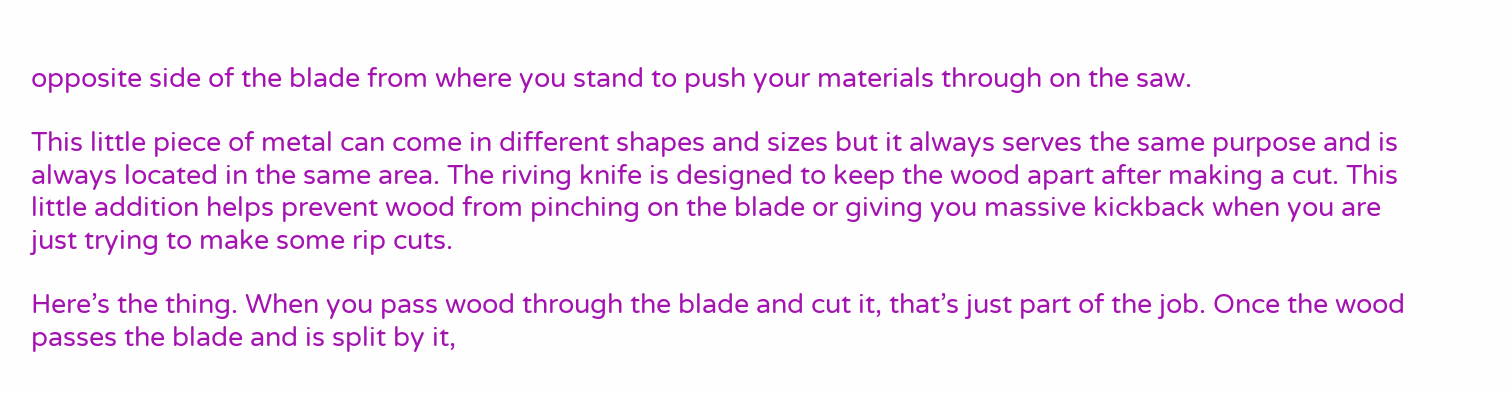opposite side of the blade from where you stand to push your materials through on the saw.

This little piece of metal can come in different shapes and sizes but it always serves the same purpose and is always located in the same area. The riving knife is designed to keep the wood apart after making a cut. This little addition helps prevent wood from pinching on the blade or giving you massive kickback when you are just trying to make some rip cuts.

Here’s the thing. When you pass wood through the blade and cut it, that’s just part of the job. Once the wood passes the blade and is split by it,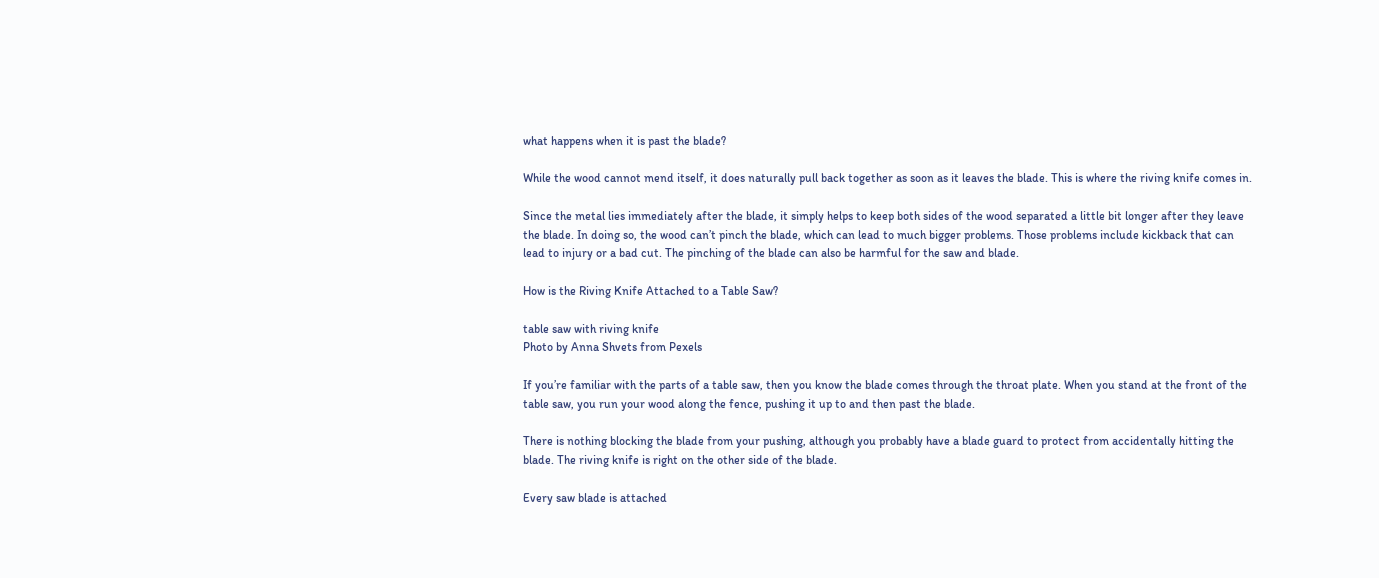what happens when it is past the blade?

While the wood cannot mend itself, it does naturally pull back together as soon as it leaves the blade. This is where the riving knife comes in.

Since the metal lies immediately after the blade, it simply helps to keep both sides of the wood separated a little bit longer after they leave the blade. In doing so, the wood can’t pinch the blade, which can lead to much bigger problems. Those problems include kickback that can lead to injury or a bad cut. The pinching of the blade can also be harmful for the saw and blade.

How is the Riving Knife Attached to a Table Saw?

table saw with riving knife
Photo by Anna Shvets from Pexels

If you’re familiar with the parts of a table saw, then you know the blade comes through the throat plate. When you stand at the front of the table saw, you run your wood along the fence, pushing it up to and then past the blade.

There is nothing blocking the blade from your pushing, although you probably have a blade guard to protect from accidentally hitting the blade. The riving knife is right on the other side of the blade.

Every saw blade is attached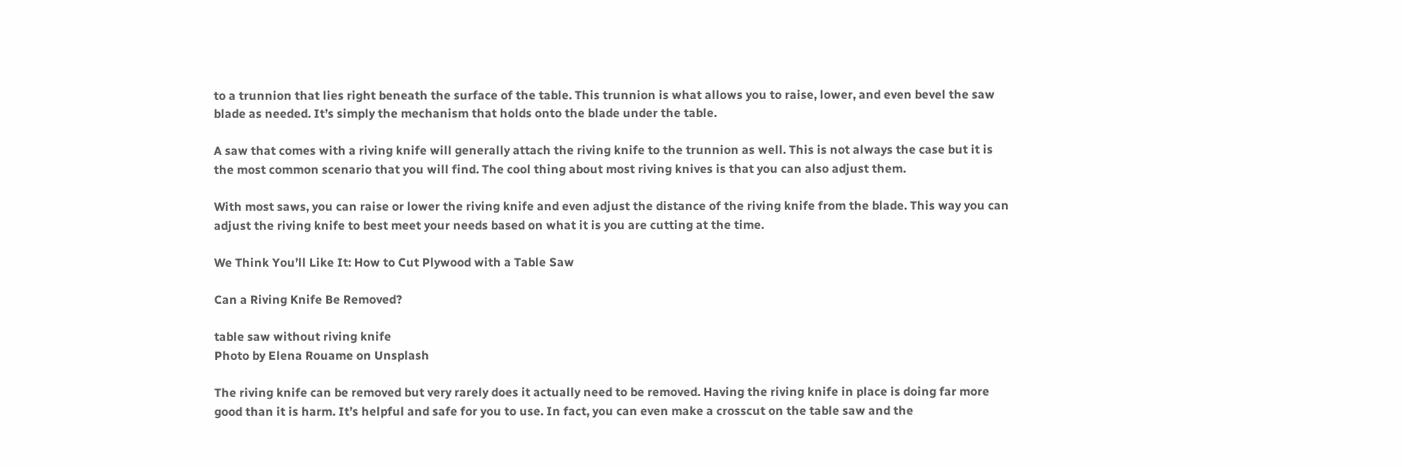to a trunnion that lies right beneath the surface of the table. This trunnion is what allows you to raise, lower, and even bevel the saw blade as needed. It’s simply the mechanism that holds onto the blade under the table.

A saw that comes with a riving knife will generally attach the riving knife to the trunnion as well. This is not always the case but it is the most common scenario that you will find. The cool thing about most riving knives is that you can also adjust them.

With most saws, you can raise or lower the riving knife and even adjust the distance of the riving knife from the blade. This way you can adjust the riving knife to best meet your needs based on what it is you are cutting at the time.

We Think You’ll Like It: How to Cut Plywood with a Table Saw

Can a Riving Knife Be Removed?

table saw without riving knife
Photo by Elena Rouame on Unsplash

The riving knife can be removed but very rarely does it actually need to be removed. Having the riving knife in place is doing far more good than it is harm. It’s helpful and safe for you to use. In fact, you can even make a crosscut on the table saw and the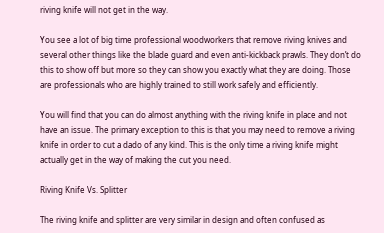riving knife will not get in the way.

You see a lot of big time professional woodworkers that remove riving knives and several other things like the blade guard and even anti-kickback prawls. They don’t do this to show off but more so they can show you exactly what they are doing. Those are professionals who are highly trained to still work safely and efficiently.

You will find that you can do almost anything with the riving knife in place and not have an issue. The primary exception to this is that you may need to remove a riving knife in order to cut a dado of any kind. This is the only time a riving knife might actually get in the way of making the cut you need.

Riving Knife Vs. Splitter

The riving knife and splitter are very similar in design and often confused as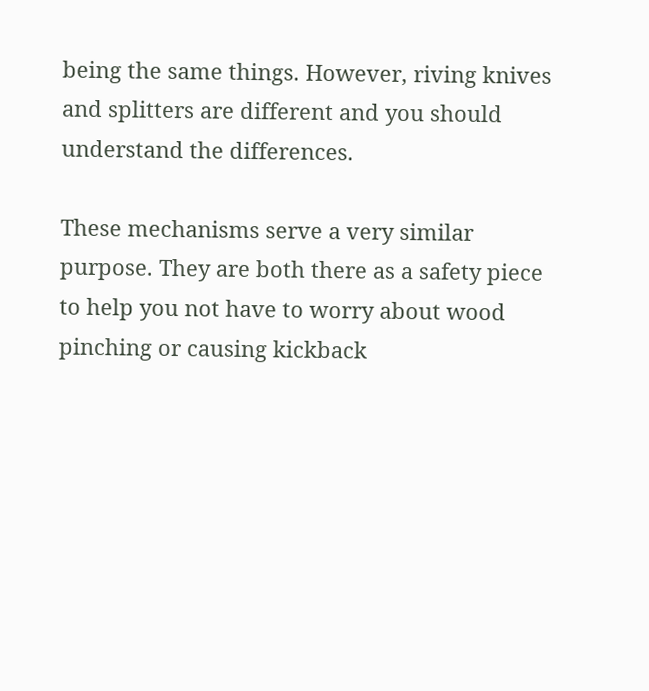being the same things. However, riving knives and splitters are different and you should understand the differences.

These mechanisms serve a very similar purpose. They are both there as a safety piece to help you not have to worry about wood pinching or causing kickback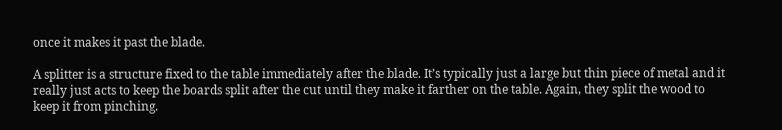once it makes it past the blade.

A splitter is a structure fixed to the table immediately after the blade. It’s typically just a large but thin piece of metal and it really just acts to keep the boards split after the cut until they make it farther on the table. Again, they split the wood to keep it from pinching.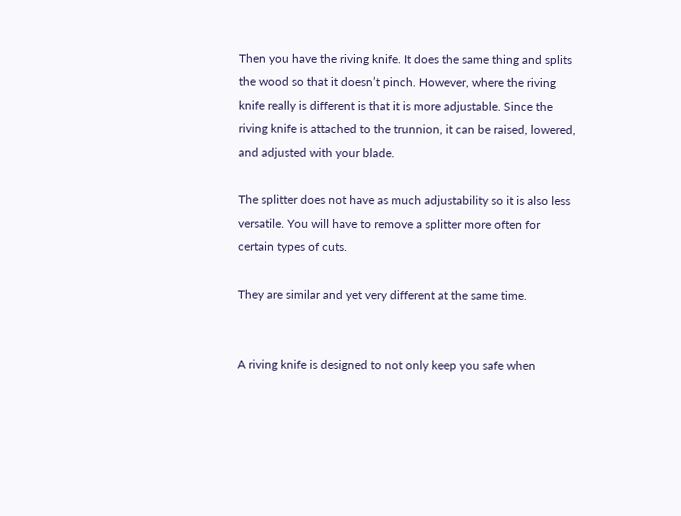Then you have the riving knife. It does the same thing and splits the wood so that it doesn’t pinch. However, where the riving knife really is different is that it is more adjustable. Since the riving knife is attached to the trunnion, it can be raised, lowered, and adjusted with your blade.

The splitter does not have as much adjustability so it is also less versatile. You will have to remove a splitter more often for certain types of cuts.

They are similar and yet very different at the same time.


A riving knife is designed to not only keep you safe when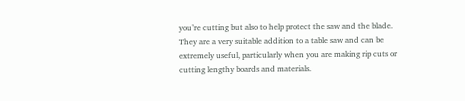you’re cutting but also to help protect the saw and the blade. They are a very suitable addition to a table saw and can be extremely useful, particularly when you are making rip cuts or cutting lengthy boards and materials.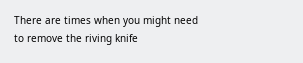There are times when you might need to remove the riving knife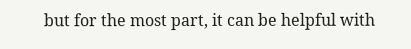but for the most part, it can be helpful with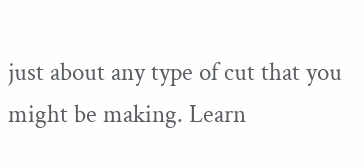just about any type of cut that you might be making. Learn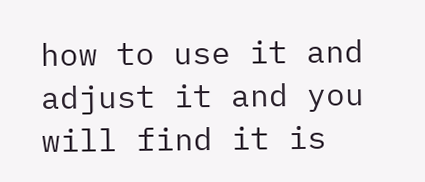how to use it and adjust it and you will find it is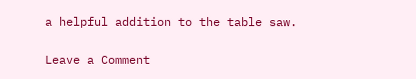a helpful addition to the table saw.

Leave a Comment